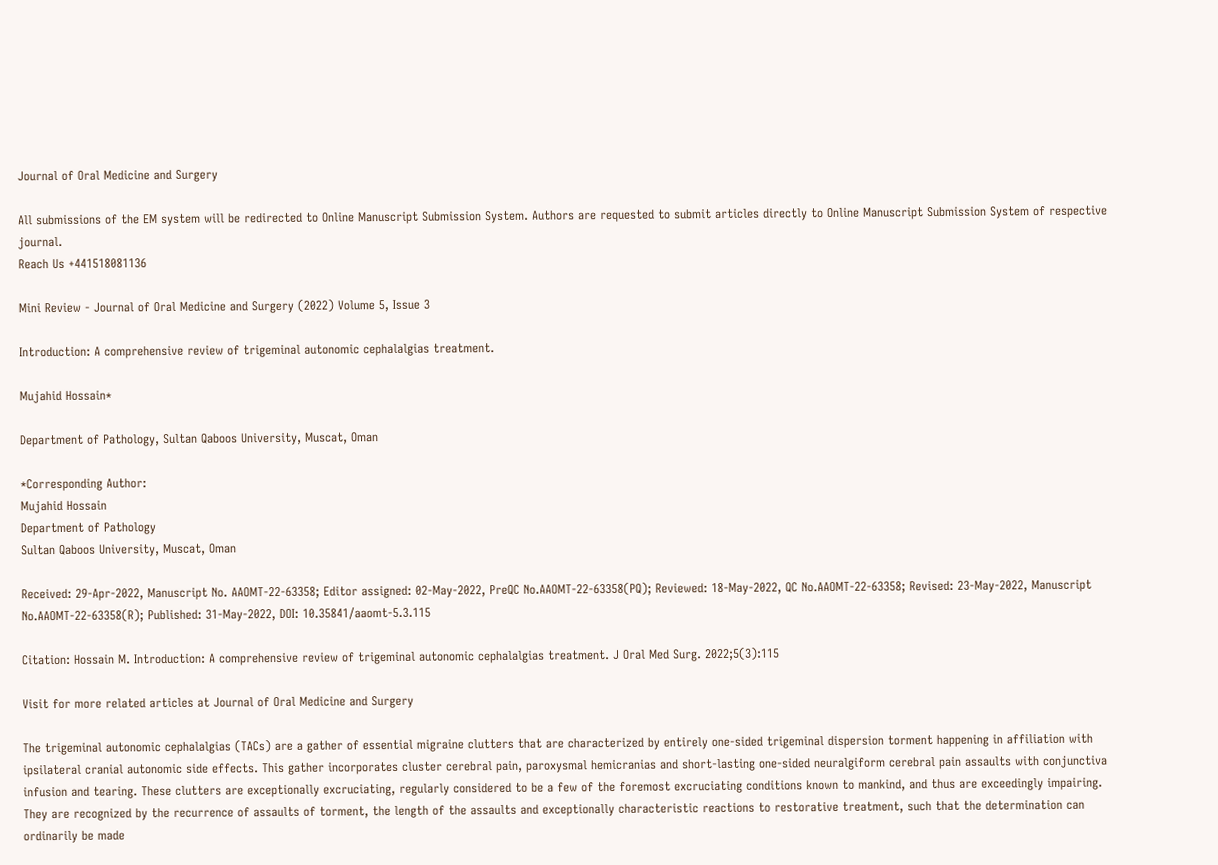Journal of Oral Medicine and Surgery

All submissions of the EM system will be redirected to Online Manuscript Submission System. Authors are requested to submit articles directly to Online Manuscript Submission System of respective journal.
Reach Us +441518081136

Mini Review - Journal of Oral Medicine and Surgery (2022) Volume 5, Issue 3

Introduction: A comprehensive review of trigeminal autonomic cephalalgias treatment.

Mujahid Hossain*

Department of Pathology, Sultan Qaboos University, Muscat, Oman

*Corresponding Author:
Mujahid Hossain
Department of Pathology
Sultan Qaboos University, Muscat, Oman

Received: 29-Apr-2022, Manuscript No. AAOMT-22-63358; Editor assigned: 02-May-2022, PreQC No.AAOMT-22-63358(PQ); Reviewed: 18-May-2022, QC No.AAOMT-22-63358; Revised: 23-May-2022, Manuscript No.AAOMT-22-63358(R); Published: 31-May-2022, DOI: 10.35841/aaomt-5.3.115

Citation: Hossain M. Introduction: A comprehensive review of trigeminal autonomic cephalalgias treatment. J Oral Med Surg. 2022;5(3):115

Visit for more related articles at Journal of Oral Medicine and Surgery

The trigeminal autonomic cephalalgias (TACs) are a gather of essential migraine clutters that are characterized by entirely one-sided trigeminal dispersion torment happening in affiliation with ipsilateral cranial autonomic side effects. This gather incorporates cluster cerebral pain, paroxysmal hemicranias and short-lasting one-sided neuralgiform cerebral pain assaults with conjunctiva infusion and tearing. These clutters are exceptionally excruciating, regularly considered to be a few of the foremost excruciating conditions known to mankind, and thus are exceedingly impairing. They are recognized by the recurrence of assaults of torment, the length of the assaults and exceptionally characteristic reactions to restorative treatment, such that the determination can ordinarily be made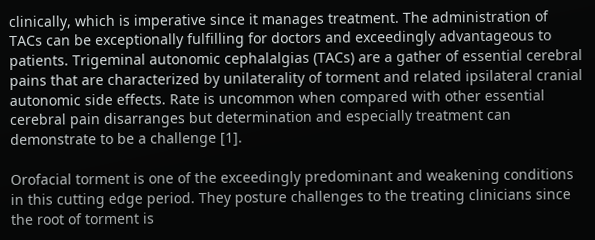clinically, which is imperative since it manages treatment. The administration of TACs can be exceptionally fulfilling for doctors and exceedingly advantageous to patients. Trigeminal autonomic cephalalgias (TACs) are a gather of essential cerebral pains that are characterized by unilaterality of torment and related ipsilateral cranial autonomic side effects. Rate is uncommon when compared with other essential cerebral pain disarranges but determination and especially treatment can demonstrate to be a challenge [1].

Orofacial torment is one of the exceedingly predominant and weakening conditions in this cutting edge period. They posture challenges to the treating clinicians since the root of torment is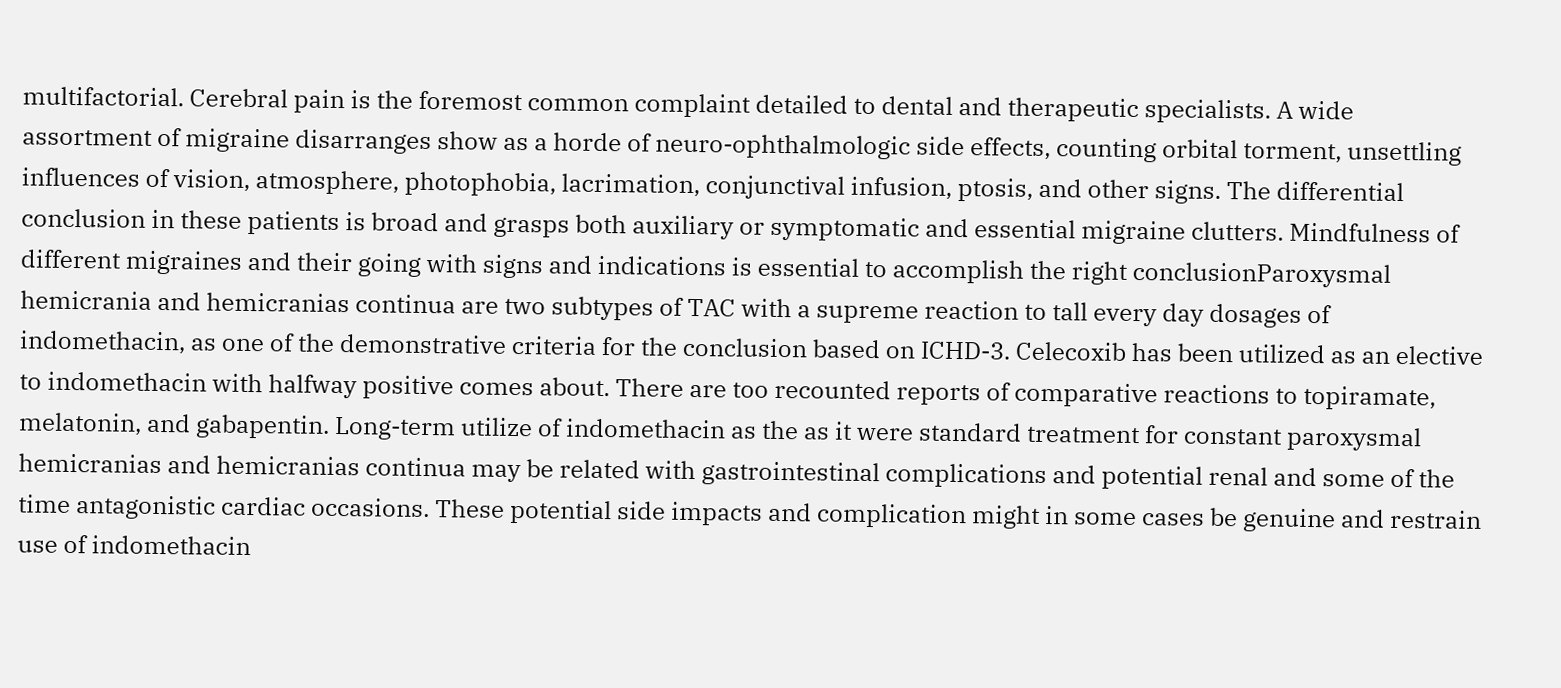multifactorial. Cerebral pain is the foremost common complaint detailed to dental and therapeutic specialists. A wide assortment of migraine disarranges show as a horde of neuro-ophthalmologic side effects, counting orbital torment, unsettling influences of vision, atmosphere, photophobia, lacrimation, conjunctival infusion, ptosis, and other signs. The differential conclusion in these patients is broad and grasps both auxiliary or symptomatic and essential migraine clutters. Mindfulness of different migraines and their going with signs and indications is essential to accomplish the right conclusionParoxysmal hemicrania and hemicranias continua are two subtypes of TAC with a supreme reaction to tall every day dosages of indomethacin, as one of the demonstrative criteria for the conclusion based on ICHD-3. Celecoxib has been utilized as an elective to indomethacin with halfway positive comes about. There are too recounted reports of comparative reactions to topiramate, melatonin, and gabapentin. Long-term utilize of indomethacin as the as it were standard treatment for constant paroxysmal hemicranias and hemicranias continua may be related with gastrointestinal complications and potential renal and some of the time antagonistic cardiac occasions. These potential side impacts and complication might in some cases be genuine and restrain use of indomethacin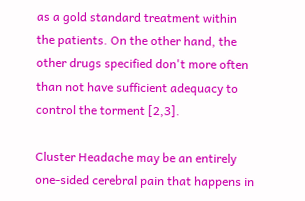as a gold standard treatment within the patients. On the other hand, the other drugs specified don't more often than not have sufficient adequacy to control the torment [2,3].

Cluster Headache may be an entirely one-sided cerebral pain that happens in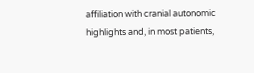affiliation with cranial autonomic highlights and, in most patients,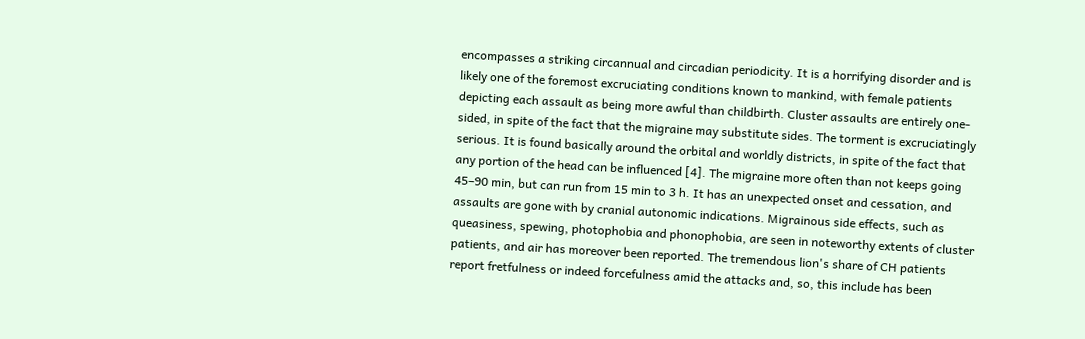encompasses a striking circannual and circadian periodicity. It is a horrifying disorder and is likely one of the foremost excruciating conditions known to mankind, with female patients depicting each assault as being more awful than childbirth. Cluster assaults are entirely one-sided, in spite of the fact that the migraine may substitute sides. The torment is excruciatingly serious. It is found basically around the orbital and worldly districts, in spite of the fact that any portion of the head can be influenced [4]. The migraine more often than not keeps going 45–90 min, but can run from 15 min to 3 h. It has an unexpected onset and cessation, and assaults are gone with by cranial autonomic indications. Migrainous side effects, such as queasiness, spewing, photophobia and phonophobia, are seen in noteworthy extents of cluster patients, and air has moreover been reported. The tremendous lion's share of CH patients report fretfulness or indeed forcefulness amid the attacks and, so, this include has been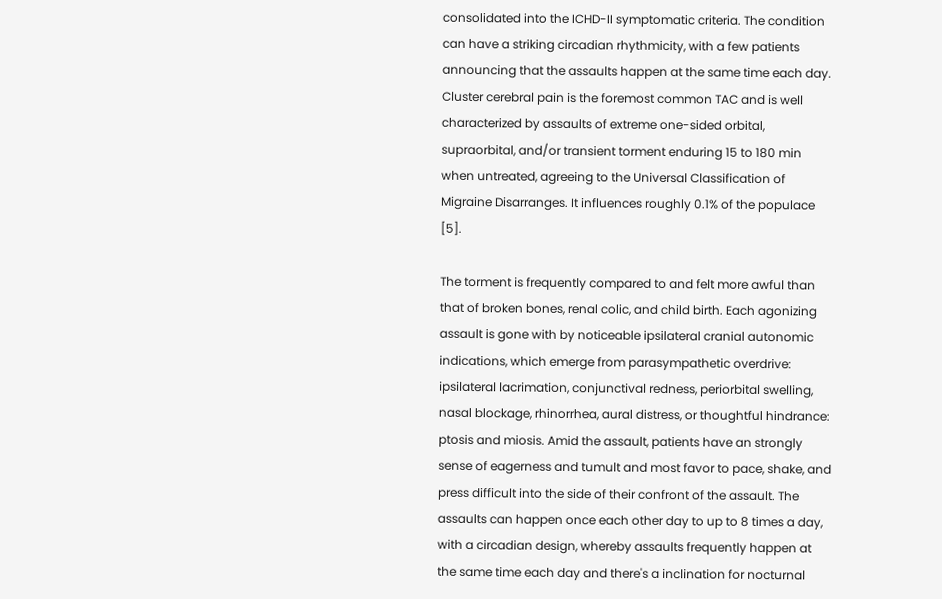consolidated into the ICHD-II symptomatic criteria. The condition can have a striking circadian rhythmicity, with a few patients announcing that the assaults happen at the same time each day. Cluster cerebral pain is the foremost common TAC and is well characterized by assaults of extreme one-sided orbital, supraorbital, and/or transient torment enduring 15 to 180 min when untreated, agreeing to the Universal Classification of Migraine Disarranges. It influences roughly 0.1% of the populace [5].

The torment is frequently compared to and felt more awful than that of broken bones, renal colic, and child birth. Each agonizing assault is gone with by noticeable ipsilateral cranial autonomic indications, which emerge from parasympathetic overdrive: ipsilateral lacrimation, conjunctival redness, periorbital swelling, nasal blockage, rhinorrhea, aural distress, or thoughtful hindrance: ptosis and miosis. Amid the assault, patients have an strongly sense of eagerness and tumult and most favor to pace, shake, and press difficult into the side of their confront of the assault. The assaults can happen once each other day to up to 8 times a day, with a circadian design, whereby assaults frequently happen at the same time each day and there's a inclination for nocturnal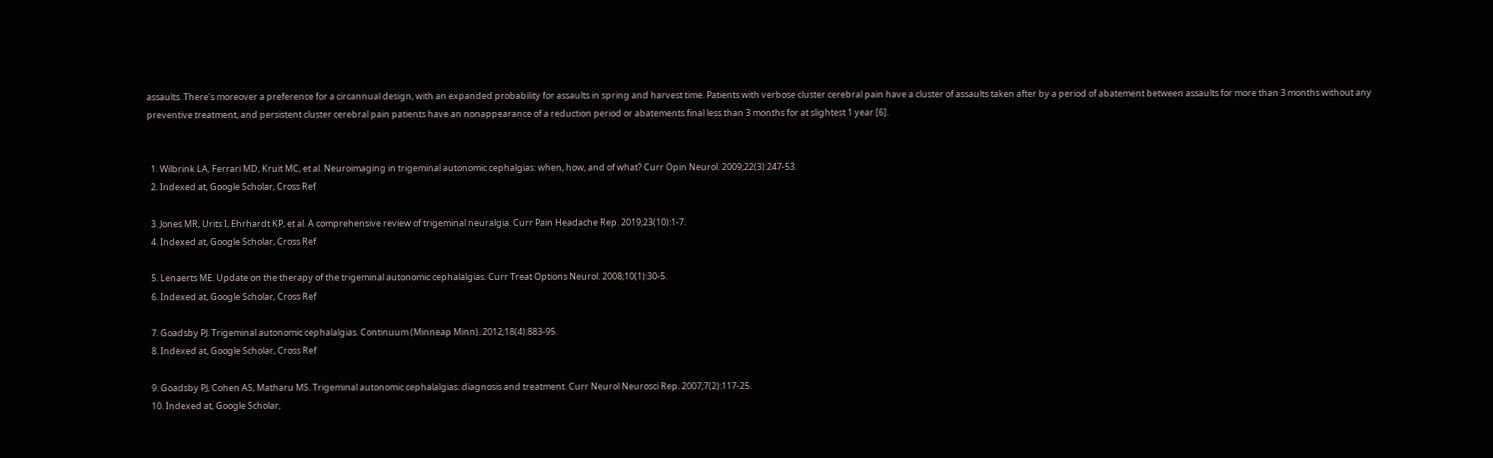assaults. There's moreover a preference for a circannual design, with an expanded probability for assaults in spring and harvest time. Patients with verbose cluster cerebral pain have a cluster of assaults taken after by a period of abatement between assaults for more than 3 months without any preventive treatment, and persistent cluster cerebral pain patients have an nonappearance of a reduction period or abatements final less than 3 months for at slightest 1 year [6].


  1. Wilbrink LA, Ferrari MD, Kruit MC, et al. Neuroimaging in trigeminal autonomic cephalgias: when, how, and of what? Curr Opin Neurol. 2009;22(3):247-53.
  2. Indexed at, Google Scholar, Cross Ref

  3. Jones MR, Urits I, Ehrhardt KP, et al. A comprehensive review of trigeminal neuralgia. Curr Pain Headache Rep. 2019;23(10):1-7.
  4. Indexed at, Google Scholar, Cross Ref

  5. Lenaerts ME. Update on the therapy of the trigeminal autonomic cephalalgias. Curr Treat Options Neurol. 2008;10(1):30-5.
  6. Indexed at, Google Scholar, Cross Ref

  7. Goadsby PJ. Trigeminal autonomic cephalalgias. Continuum (Minneap Minn). 2012;18(4):883-95.
  8. Indexed at, Google Scholar, Cross Ref

  9. Goadsby PJ, Cohen AS, Matharu MS. Trigeminal autonomic cephalalgias: diagnosis and treatment. Curr Neurol Neurosci Rep. 2007;7(2):117-25.
  10. Indexed at, Google Scholar,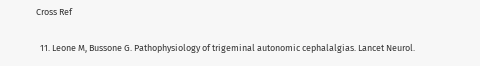Cross Ref

  11. Leone M, Bussone G. Pathophysiology of trigeminal autonomic cephalalgias. Lancet Neurol.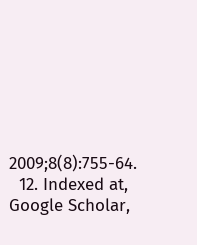2009;8(8):755-64.
  12. Indexed at, Google Scholar,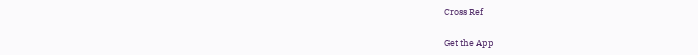Cross Ref

Get the App